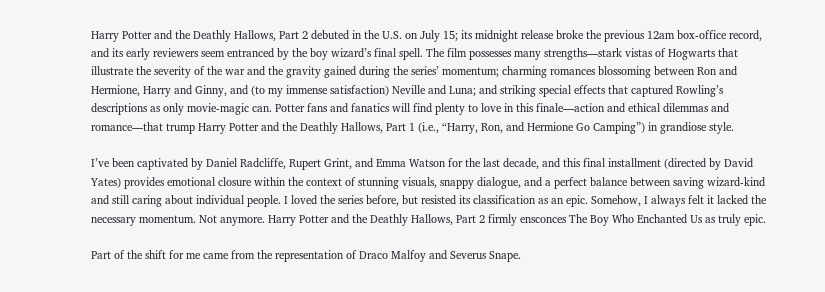Harry Potter and the Deathly Hallows, Part 2 debuted in the U.S. on July 15; its midnight release broke the previous 12am box-office record, and its early reviewers seem entranced by the boy wizard’s final spell. The film possesses many strengths—stark vistas of Hogwarts that illustrate the severity of the war and the gravity gained during the series’ momentum; charming romances blossoming between Ron and Hermione, Harry and Ginny, and (to my immense satisfaction) Neville and Luna; and striking special effects that captured Rowling’s descriptions as only movie-magic can. Potter fans and fanatics will find plenty to love in this finale—action and ethical dilemmas and romance—that trump Harry Potter and the Deathly Hallows, Part 1 (i.e., “Harry, Ron, and Hermione Go Camping”) in grandiose style.

I’ve been captivated by Daniel Radcliffe, Rupert Grint, and Emma Watson for the last decade, and this final installment (directed by David Yates) provides emotional closure within the context of stunning visuals, snappy dialogue, and a perfect balance between saving wizard-kind and still caring about individual people. I loved the series before, but resisted its classification as an epic. Somehow, I always felt it lacked the necessary momentum. Not anymore. Harry Potter and the Deathly Hallows, Part 2 firmly ensconces The Boy Who Enchanted Us as truly epic.

Part of the shift for me came from the representation of Draco Malfoy and Severus Snape.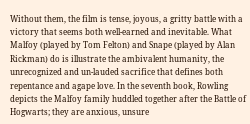Without them, the film is tense, joyous, a gritty battle with a victory that seems both well-earned and inevitable. What Malfoy (played by Tom Felton) and Snape (played by Alan Rickman) do is illustrate the ambivalent humanity, the unrecognized and un-lauded sacrifice that defines both repentance and agape love. In the seventh book, Rowling depicts the Malfoy family huddled together after the Battle of Hogwarts; they are anxious, unsure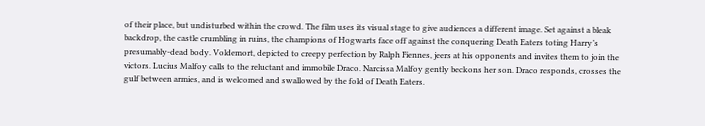of their place, but undisturbed within the crowd. The film uses its visual stage to give audiences a different image. Set against a bleak backdrop, the castle crumbling in ruins, the champions of Hogwarts face off against the conquering Death Eaters toting Harry’s presumably-dead body. Voldemort, depicted to creepy perfection by Ralph Fiennes, jeers at his opponents and invites them to join the victors. Lucius Malfoy calls to the reluctant and immobile Draco. Narcissa Malfoy gently beckons her son. Draco responds, crosses the gulf between armies, and is welcomed and swallowed by the fold of Death Eaters.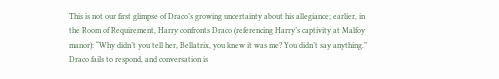This is not our first glimpse of Draco’s growing uncertainty about his allegiance; earlier, in the Room of Requirement, Harry confronts Draco (referencing Harry’s captivity at Malfoy manor): “Why didn’t you tell her, Bellatrix, you knew it was me? You didn’t say anything.” Draco fails to respond, and conversation is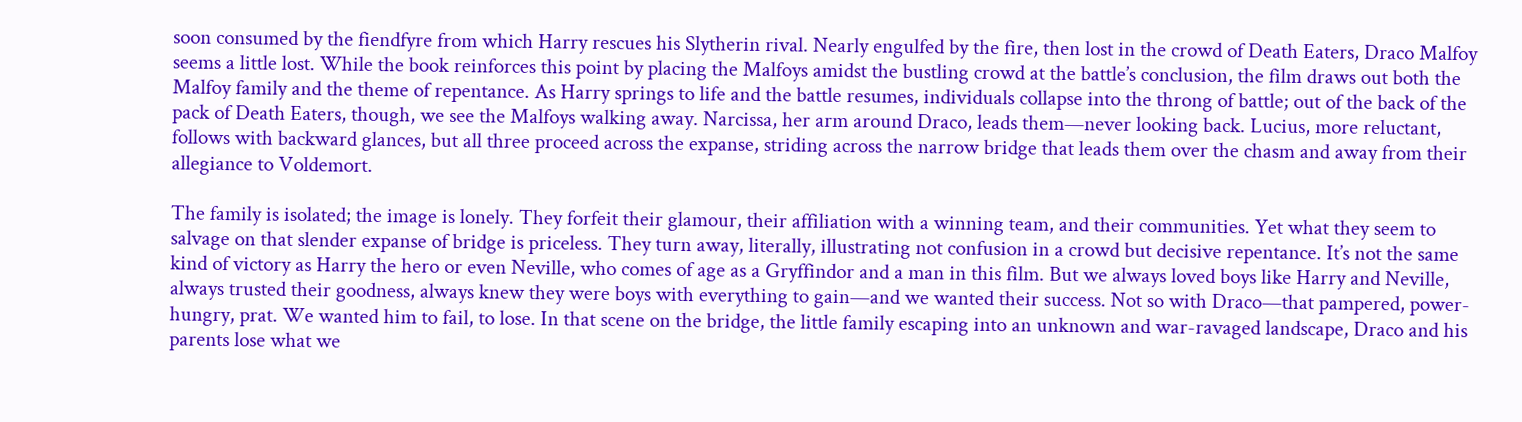soon consumed by the fiendfyre from which Harry rescues his Slytherin rival. Nearly engulfed by the fire, then lost in the crowd of Death Eaters, Draco Malfoy seems a little lost. While the book reinforces this point by placing the Malfoys amidst the bustling crowd at the battle’s conclusion, the film draws out both the Malfoy family and the theme of repentance. As Harry springs to life and the battle resumes, individuals collapse into the throng of battle; out of the back of the pack of Death Eaters, though, we see the Malfoys walking away. Narcissa, her arm around Draco, leads them—never looking back. Lucius, more reluctant, follows with backward glances, but all three proceed across the expanse, striding across the narrow bridge that leads them over the chasm and away from their allegiance to Voldemort.

The family is isolated; the image is lonely. They forfeit their glamour, their affiliation with a winning team, and their communities. Yet what they seem to salvage on that slender expanse of bridge is priceless. They turn away, literally, illustrating not confusion in a crowd but decisive repentance. It’s not the same kind of victory as Harry the hero or even Neville, who comes of age as a Gryffindor and a man in this film. But we always loved boys like Harry and Neville, always trusted their goodness, always knew they were boys with everything to gain—and we wanted their success. Not so with Draco—that pampered, power-hungry, prat. We wanted him to fail, to lose. In that scene on the bridge, the little family escaping into an unknown and war-ravaged landscape, Draco and his parents lose what we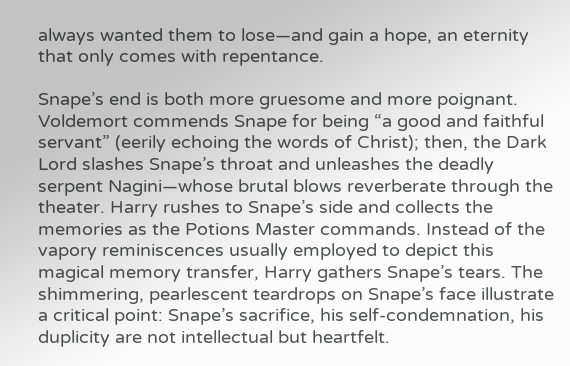always wanted them to lose—and gain a hope, an eternity that only comes with repentance.

Snape’s end is both more gruesome and more poignant. Voldemort commends Snape for being “a good and faithful servant” (eerily echoing the words of Christ); then, the Dark Lord slashes Snape’s throat and unleashes the deadly serpent Nagini—whose brutal blows reverberate through the theater. Harry rushes to Snape’s side and collects the memories as the Potions Master commands. Instead of the vapory reminiscences usually employed to depict this magical memory transfer, Harry gathers Snape’s tears. The shimmering, pearlescent teardrops on Snape’s face illustrate a critical point: Snape’s sacrifice, his self-condemnation, his duplicity are not intellectual but heartfelt.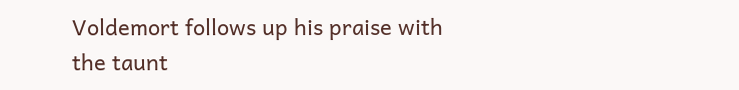Voldemort follows up his praise with the taunt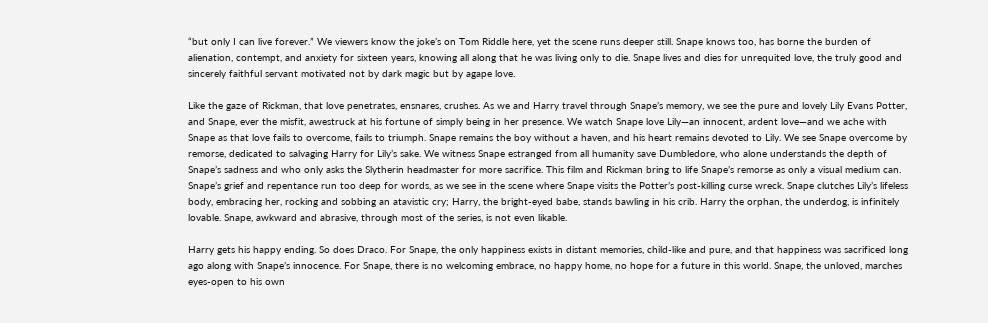“but only I can live forever.” We viewers know the joke’s on Tom Riddle here, yet the scene runs deeper still. Snape knows too, has borne the burden of alienation, contempt, and anxiety for sixteen years, knowing all along that he was living only to die. Snape lives and dies for unrequited love, the truly good and sincerely faithful servant motivated not by dark magic but by agape love.

Like the gaze of Rickman, that love penetrates, ensnares, crushes. As we and Harry travel through Snape’s memory, we see the pure and lovely Lily Evans Potter, and Snape, ever the misfit, awestruck at his fortune of simply being in her presence. We watch Snape love Lily—an innocent, ardent love—and we ache with Snape as that love fails to overcome, fails to triumph. Snape remains the boy without a haven, and his heart remains devoted to Lily. We see Snape overcome by remorse, dedicated to salvaging Harry for Lily’s sake. We witness Snape estranged from all humanity save Dumbledore, who alone understands the depth of Snape’s sadness and who only asks the Slytherin headmaster for more sacrifice. This film and Rickman bring to life Snape’s remorse as only a visual medium can. Snape’s grief and repentance run too deep for words, as we see in the scene where Snape visits the Potter’s post-killing curse wreck. Snape clutches Lily’s lifeless body, embracing her, rocking and sobbing an atavistic cry; Harry, the bright-eyed babe, stands bawling in his crib. Harry the orphan, the underdog, is infinitely lovable. Snape, awkward and abrasive, through most of the series, is not even likable.

Harry gets his happy ending. So does Draco. For Snape, the only happiness exists in distant memories, child-like and pure, and that happiness was sacrificed long ago along with Snape’s innocence. For Snape, there is no welcoming embrace, no happy home, no hope for a future in this world. Snape, the unloved, marches eyes-open to his own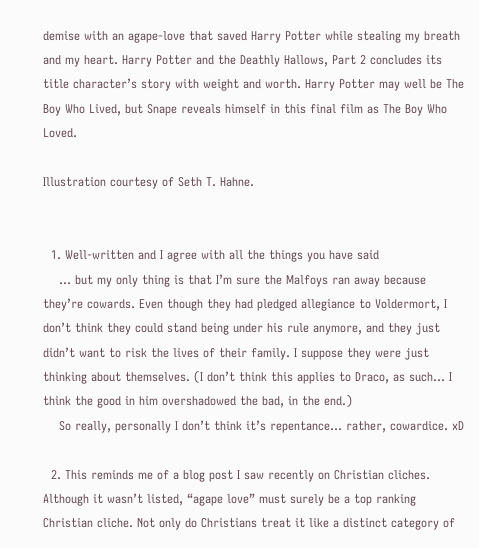demise with an agape-love that saved Harry Potter while stealing my breath and my heart. Harry Potter and the Deathly Hallows, Part 2 concludes its title character’s story with weight and worth. Harry Potter may well be The Boy Who Lived, but Snape reveals himself in this final film as The Boy Who Loved.

Illustration courtesy of Seth T. Hahne.


  1. Well-written and I agree with all the things you have said
    … but my only thing is that I’m sure the Malfoys ran away because they’re cowards. Even though they had pledged allegiance to Voldermort, I don’t think they could stand being under his rule anymore, and they just didn’t want to risk the lives of their family. I suppose they were just thinking about themselves. (I don’t think this applies to Draco, as such… I think the good in him overshadowed the bad, in the end.)
    So really, personally I don’t think it’s repentance… rather, cowardice. xD

  2. This reminds me of a blog post I saw recently on Christian cliches. Although it wasn’t listed, “agape love” must surely be a top ranking Christian cliche. Not only do Christians treat it like a distinct category of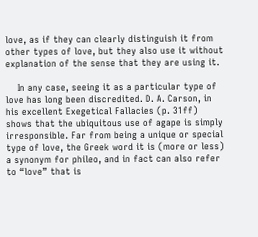love, as if they can clearly distinguish it from other types of love, but they also use it without explanation of the sense that they are using it.

    In any case, seeing it as a particular type of love has long been discredited. D. A. Carson, in his excellent Exegetical Fallacies (p. 31ff) shows that the ubiquitous use of agape is simply irresponsible. Far from being a unique or special type of love, the Greek word it is (more or less) a synonym for phileo, and in fact can also refer to “love” that is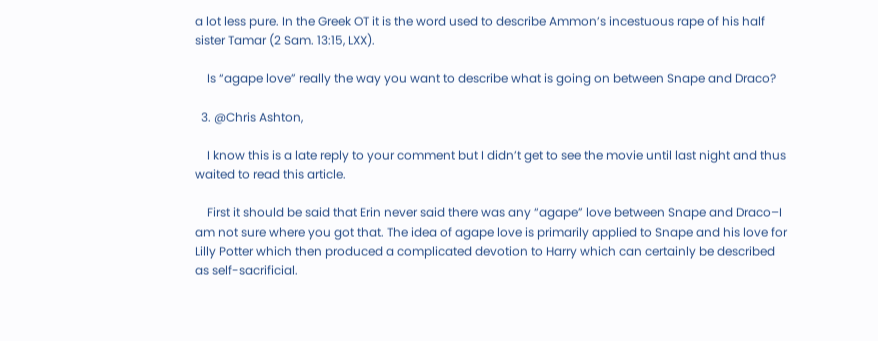a lot less pure. In the Greek OT it is the word used to describe Ammon’s incestuous rape of his half sister Tamar (2 Sam. 13:15, LXX).

    Is “agape love” really the way you want to describe what is going on between Snape and Draco?

  3. @Chris Ashton,

    I know this is a late reply to your comment but I didn’t get to see the movie until last night and thus waited to read this article.

    First it should be said that Erin never said there was any “agape” love between Snape and Draco–I am not sure where you got that. The idea of agape love is primarily applied to Snape and his love for Lilly Potter which then produced a complicated devotion to Harry which can certainly be described as self-sacrificial.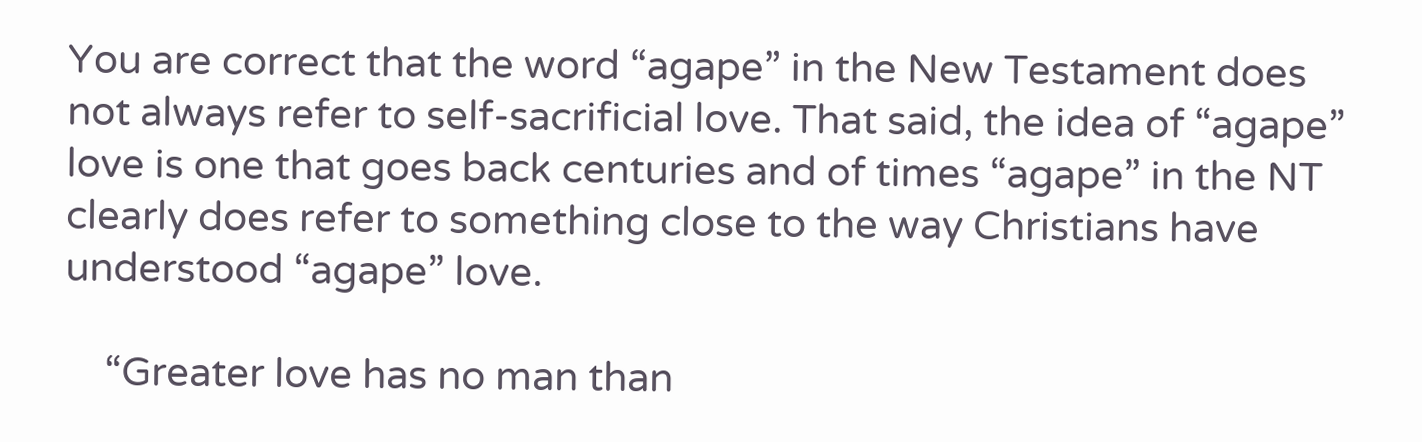You are correct that the word “agape” in the New Testament does not always refer to self-sacrificial love. That said, the idea of “agape” love is one that goes back centuries and of times “agape” in the NT clearly does refer to something close to the way Christians have understood “agape” love.

    “Greater love has no man than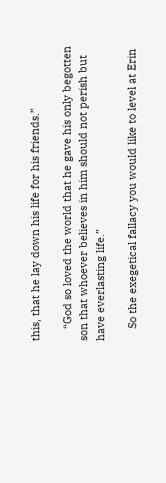this, that he lay down his life for his friends.”

    “God so loved the world that he gave his only begotten son that whoever believes in him should not perish but have everlasting life.”

    So the exegetical fallacy you would like to level at Erin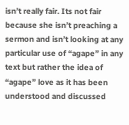isn’t really fair. Its not fair because she isn’t preaching a sermon and isn’t looking at any particular use of “agape” in any text but rather the idea of “agape” love as it has been understood and discussed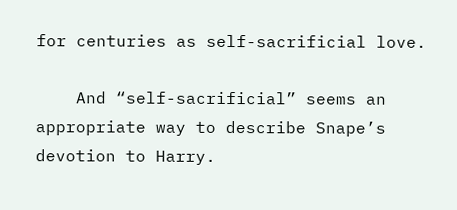for centuries as self-sacrificial love.

    And “self-sacrificial” seems an appropriate way to describe Snape’s devotion to Harry.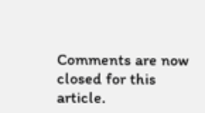Comments are now closed for this article.